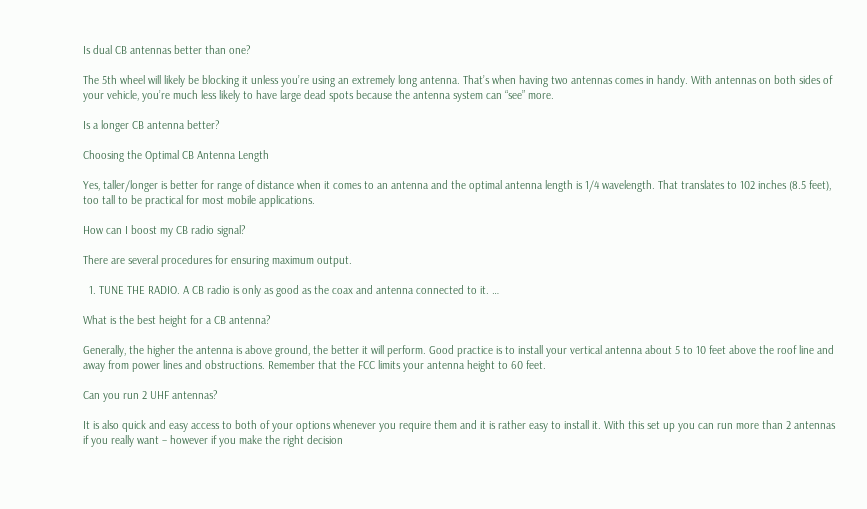Is dual CB antennas better than one?

The 5th wheel will likely be blocking it unless you’re using an extremely long antenna. That’s when having two antennas comes in handy. With antennas on both sides of your vehicle, you’re much less likely to have large dead spots because the antenna system can “see” more.

Is a longer CB antenna better?

Choosing the Optimal CB Antenna Length

Yes, taller/longer is better for range of distance when it comes to an antenna and the optimal antenna length is 1/4 wavelength. That translates to 102 inches (8.5 feet), too tall to be practical for most mobile applications.

How can I boost my CB radio signal?

There are several procedures for ensuring maximum output.

  1. TUNE THE RADIO. A CB radio is only as good as the coax and antenna connected to it. …

What is the best height for a CB antenna?

Generally, the higher the antenna is above ground, the better it will perform. Good practice is to install your vertical antenna about 5 to 10 feet above the roof line and away from power lines and obstructions. Remember that the FCC limits your antenna height to 60 feet.

Can you run 2 UHF antennas?

It is also quick and easy access to both of your options whenever you require them and it is rather easy to install it. With this set up you can run more than 2 antennas if you really want – however if you make the right decision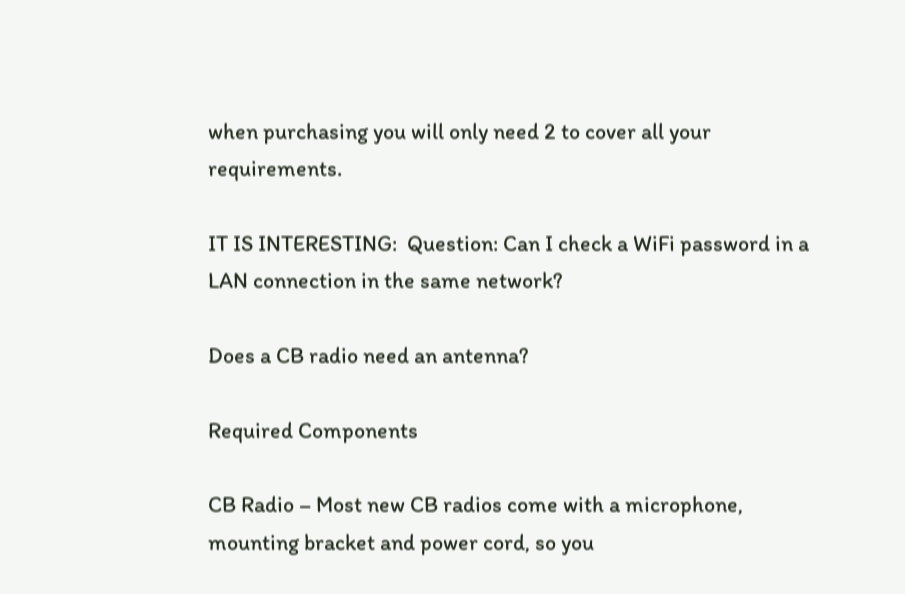when purchasing you will only need 2 to cover all your requirements.

IT IS INTERESTING:  Question: Can I check a WiFi password in a LAN connection in the same network?

Does a CB radio need an antenna?

Required Components

CB Radio – Most new CB radios come with a microphone, mounting bracket and power cord, so you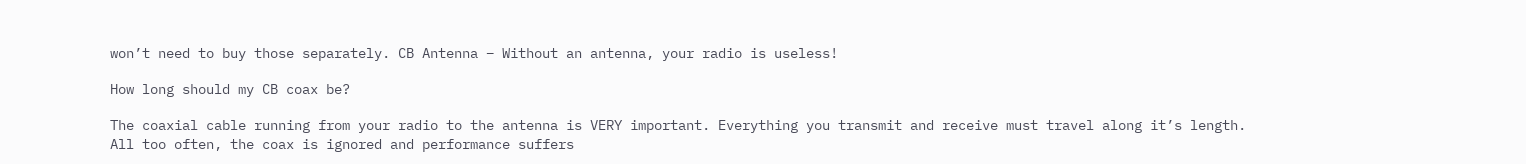won’t need to buy those separately. CB Antenna – Without an antenna, your radio is useless!

How long should my CB coax be?

The coaxial cable running from your radio to the antenna is VERY important. Everything you transmit and receive must travel along it’s length. All too often, the coax is ignored and performance suffers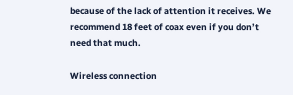because of the lack of attention it receives. We recommend 18 feet of coax even if you don’t need that much.

Wireless connection